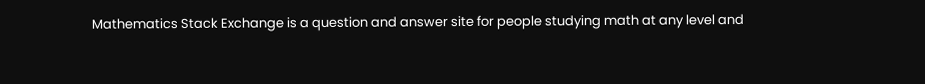Mathematics Stack Exchange is a question and answer site for people studying math at any level and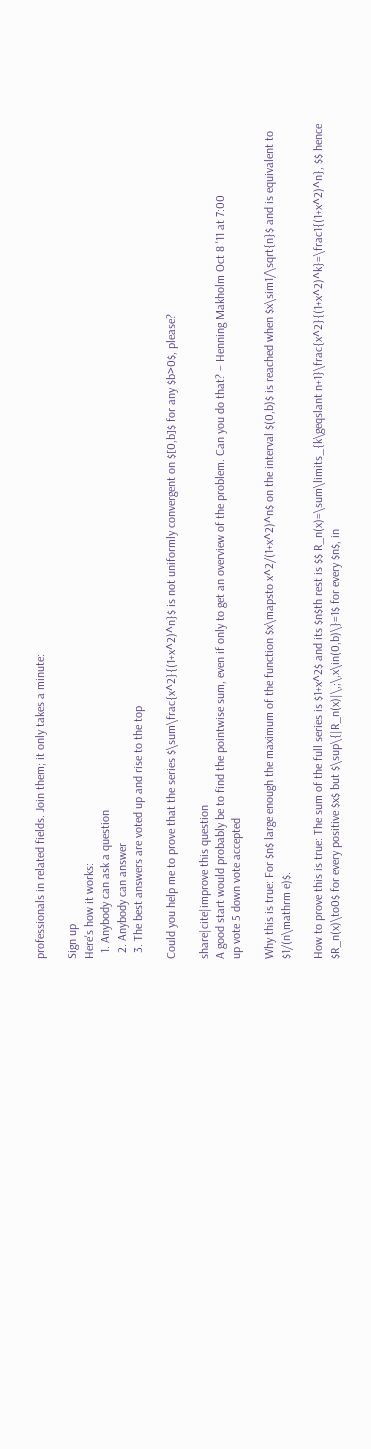professionals in related fields. Join them; it only takes a minute:

Sign up
Here's how it works:
  1. Anybody can ask a question
  2. Anybody can answer
  3. The best answers are voted up and rise to the top

Could you help me to prove that the series $\sum\frac{x^2}{(1+x^2)^n}$ is not uniformly convergent on $[0,b]$ for any $b>0$, please?

share|cite|improve this question
A good start would probably be to find the pointwise sum, even if only to get an overview of the problem. Can you do that? – Henning Makholm Oct 8 '11 at 7:00
up vote 5 down vote accepted

Why this is true: For $n$ large enough the maximum of the function $x\mapsto x^2/(1+x^2)^n$ on the interval $(0,b)$ is reached when $x\sim1/\sqrt{n}$ and is equivalent to $1/(n\mathrm e)$.

How to prove this is true: The sum of the full series is $1+x^2$ and its $n$th rest is $$ R_n(x)=\sum\limits_{k\geqslant n+1}\frac{x^2}{(1+x^2)^k}=\frac1{(1+x^2)^n}, $$ hence $R_n(x)\to0$ for every positive $x$ but $\sup\{|R_n(x)|\,;\,x\in(0,b)\}=1$ for every $n$, in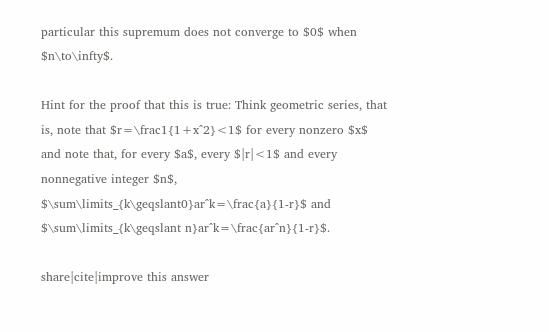particular this supremum does not converge to $0$ when $n\to\infty$.

Hint for the proof that this is true: Think geometric series, that is, note that $r=\frac1{1+x^2}<1$ for every nonzero $x$ and note that, for every $a$, every $|r|<1$ and every nonnegative integer $n$, $\sum\limits_{k\geqslant0}ar^k=\frac{a}{1-r}$ and $\sum\limits_{k\geqslant n}ar^k=\frac{ar^n}{1-r}$.

share|cite|improve this answer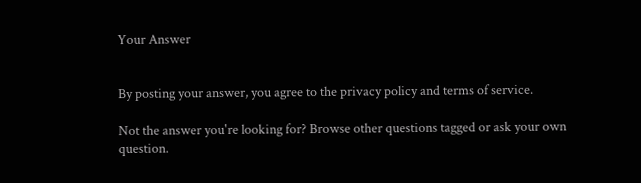Your Answer


By posting your answer, you agree to the privacy policy and terms of service.

Not the answer you're looking for? Browse other questions tagged or ask your own question.